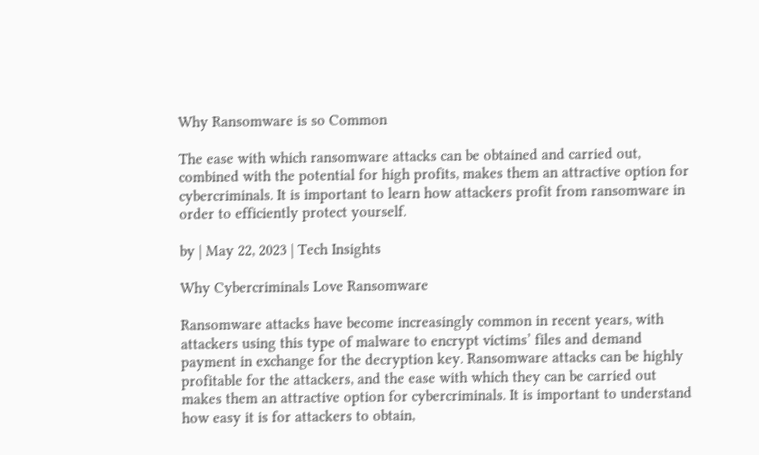Why Ransomware is so Common

The ease with which ransomware attacks can be obtained and carried out, combined with the potential for high profits, makes them an attractive option for cybercriminals. It is important to learn how attackers profit from ransomware in order to efficiently protect yourself.

by | May 22, 2023 | Tech Insights

Why Cybercriminals Love Ransomware

Ransomware attacks have become increasingly common in recent years, with attackers using this type of malware to encrypt victims’ files and demand payment in exchange for the decryption key. Ransomware attacks can be highly profitable for the attackers, and the ease with which they can be carried out makes them an attractive option for cybercriminals. It is important to understand how easy it is for attackers to obtain,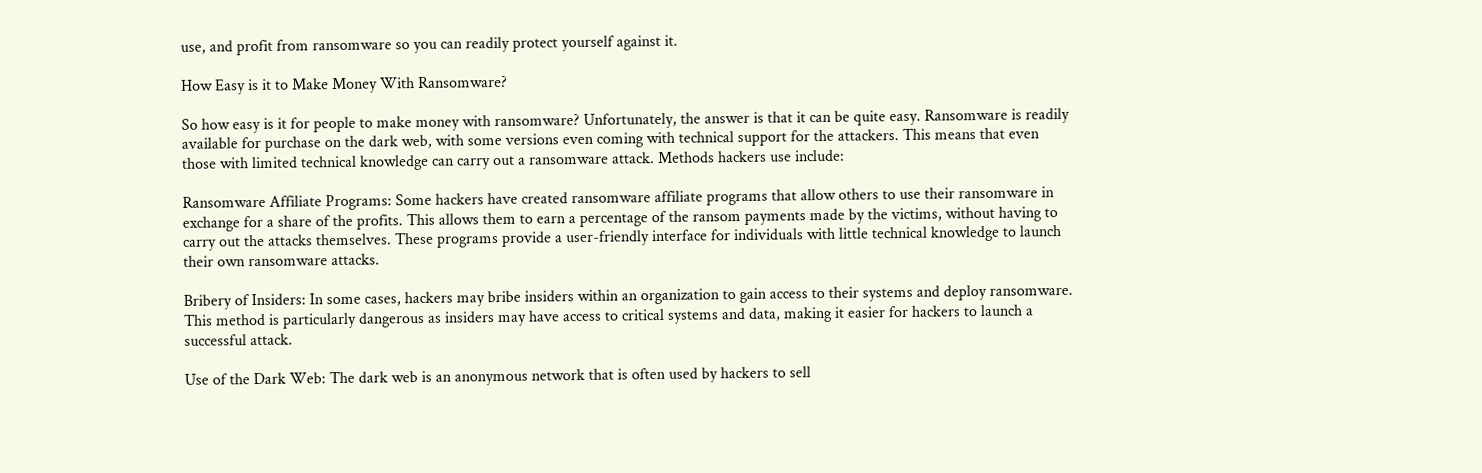use, and profit from ransomware so you can readily protect yourself against it.

How Easy is it to Make Money With Ransomware?

So how easy is it for people to make money with ransomware? Unfortunately, the answer is that it can be quite easy. Ransomware is readily available for purchase on the dark web, with some versions even coming with technical support for the attackers. This means that even those with limited technical knowledge can carry out a ransomware attack. Methods hackers use include:

Ransomware Affiliate Programs: Some hackers have created ransomware affiliate programs that allow others to use their ransomware in exchange for a share of the profits. This allows them to earn a percentage of the ransom payments made by the victims, without having to carry out the attacks themselves. These programs provide a user-friendly interface for individuals with little technical knowledge to launch their own ransomware attacks.

Bribery of Insiders: In some cases, hackers may bribe insiders within an organization to gain access to their systems and deploy ransomware. This method is particularly dangerous as insiders may have access to critical systems and data, making it easier for hackers to launch a successful attack.

Use of the Dark Web: The dark web is an anonymous network that is often used by hackers to sell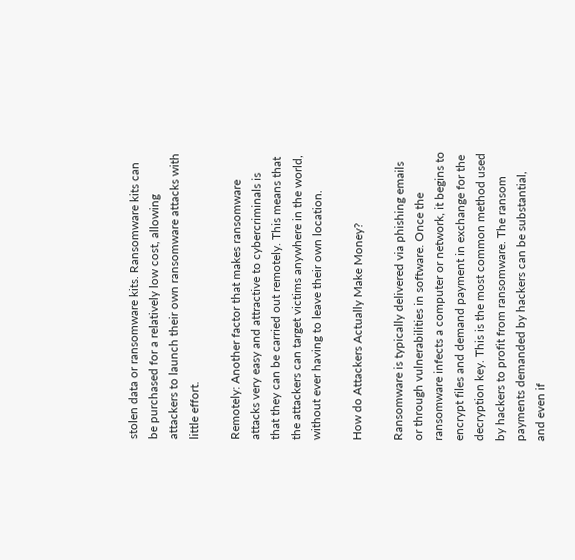stolen data or ransomware kits. Ransomware kits can be purchased for a relatively low cost, allowing attackers to launch their own ransomware attacks with little effort.

Remotely: Another factor that makes ransomware attacks very easy and attractive to cybercriminals is that they can be carried out remotely. This means that the attackers can target victims anywhere in the world, without ever having to leave their own location.

How do Attackers Actually Make Money?

Ransomware is typically delivered via phishing emails or through vulnerabilities in software. Once the ransomware infects a computer or network, it begins to encrypt files and demand payment in exchange for the decryption key. This is the most common method used by hackers to profit from ransomware. The ransom payments demanded by hackers can be substantial, and even if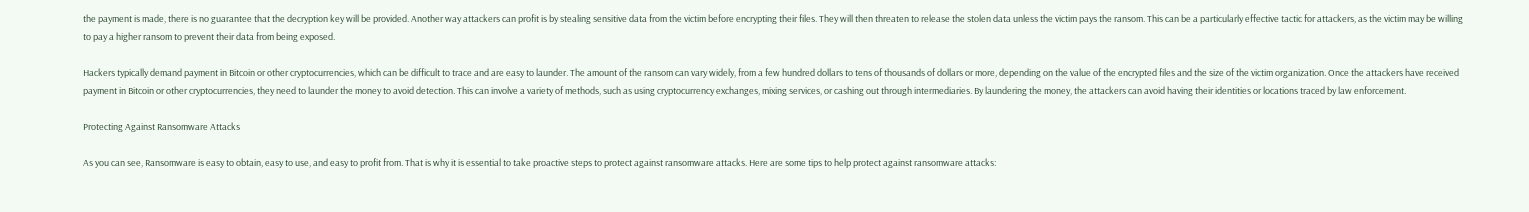the payment is made, there is no guarantee that the decryption key will be provided. Another way attackers can profit is by stealing sensitive data from the victim before encrypting their files. They will then threaten to release the stolen data unless the victim pays the ransom. This can be a particularly effective tactic for attackers, as the victim may be willing to pay a higher ransom to prevent their data from being exposed.

Hackers typically demand payment in Bitcoin or other cryptocurrencies, which can be difficult to trace and are easy to launder. The amount of the ransom can vary widely, from a few hundred dollars to tens of thousands of dollars or more, depending on the value of the encrypted files and the size of the victim organization. Once the attackers have received payment in Bitcoin or other cryptocurrencies, they need to launder the money to avoid detection. This can involve a variety of methods, such as using cryptocurrency exchanges, mixing services, or cashing out through intermediaries. By laundering the money, the attackers can avoid having their identities or locations traced by law enforcement.

Protecting Against Ransomware Attacks

As you can see, Ransomware is easy to obtain, easy to use, and easy to profit from. That is why it is essential to take proactive steps to protect against ransomware attacks. Here are some tips to help protect against ransomware attacks: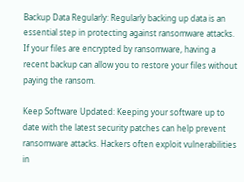Backup Data Regularly: Regularly backing up data is an essential step in protecting against ransomware attacks. If your files are encrypted by ransomware, having a recent backup can allow you to restore your files without paying the ransom.

Keep Software Updated: Keeping your software up to date with the latest security patches can help prevent ransomware attacks. Hackers often exploit vulnerabilities in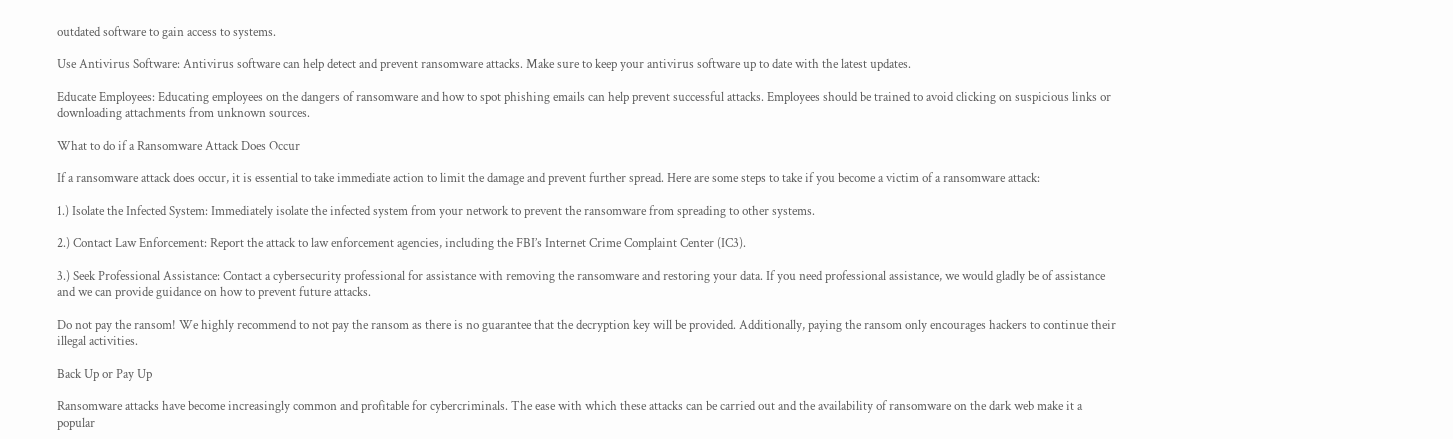outdated software to gain access to systems.

Use Antivirus Software: Antivirus software can help detect and prevent ransomware attacks. Make sure to keep your antivirus software up to date with the latest updates.

Educate Employees: Educating employees on the dangers of ransomware and how to spot phishing emails can help prevent successful attacks. Employees should be trained to avoid clicking on suspicious links or downloading attachments from unknown sources.

What to do if a Ransomware Attack Does Occur

If a ransomware attack does occur, it is essential to take immediate action to limit the damage and prevent further spread. Here are some steps to take if you become a victim of a ransomware attack:

1.) Isolate the Infected System: Immediately isolate the infected system from your network to prevent the ransomware from spreading to other systems.

2.) Contact Law Enforcement: Report the attack to law enforcement agencies, including the FBI’s Internet Crime Complaint Center (IC3).

3.) Seek Professional Assistance: Contact a cybersecurity professional for assistance with removing the ransomware and restoring your data. If you need professional assistance, we would gladly be of assistance and we can provide guidance on how to prevent future attacks.

Do not pay the ransom! We highly recommend to not pay the ransom as there is no guarantee that the decryption key will be provided. Additionally, paying the ransom only encourages hackers to continue their illegal activities.

Back Up or Pay Up

Ransomware attacks have become increasingly common and profitable for cybercriminals. The ease with which these attacks can be carried out and the availability of ransomware on the dark web make it a popular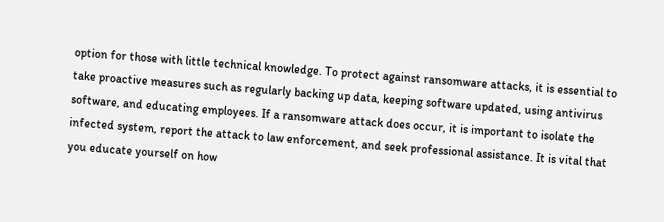option for those with little technical knowledge. To protect against ransomware attacks, it is essential to take proactive measures such as regularly backing up data, keeping software updated, using antivirus software, and educating employees. If a ransomware attack does occur, it is important to isolate the infected system, report the attack to law enforcement, and seek professional assistance. It is vital that you educate yourself on how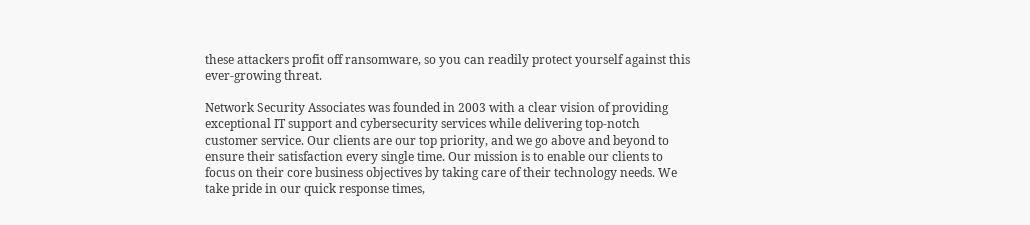these attackers profit off ransomware, so you can readily protect yourself against this ever-growing threat.

Network Security Associates was founded in 2003 with a clear vision of providing exceptional IT support and cybersecurity services while delivering top-notch customer service. Our clients are our top priority, and we go above and beyond to ensure their satisfaction every single time. Our mission is to enable our clients to focus on their core business objectives by taking care of their technology needs. We take pride in our quick response times,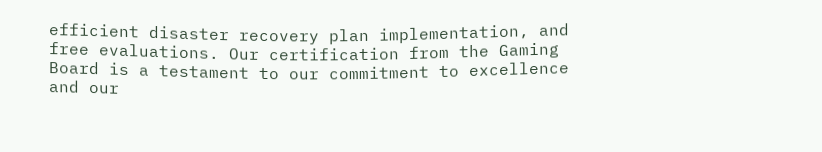efficient disaster recovery plan implementation, and free evaluations. Our certification from the Gaming Board is a testament to our commitment to excellence and our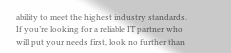ability to meet the highest industry standards.
If you’re looking for a reliable IT partner who will put your needs first, look no further than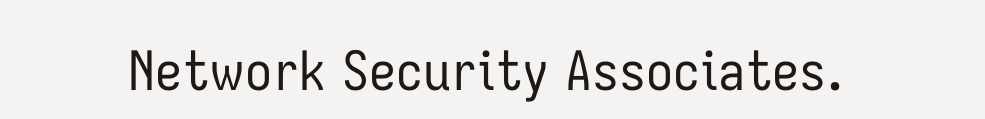Network Security Associates.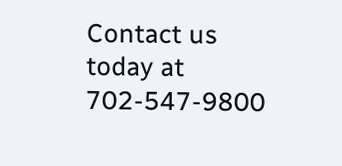Contact us today at 702-547-9800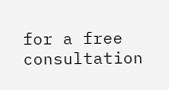for a free consultation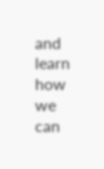and learn how we can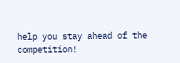help you stay ahead of the competition!